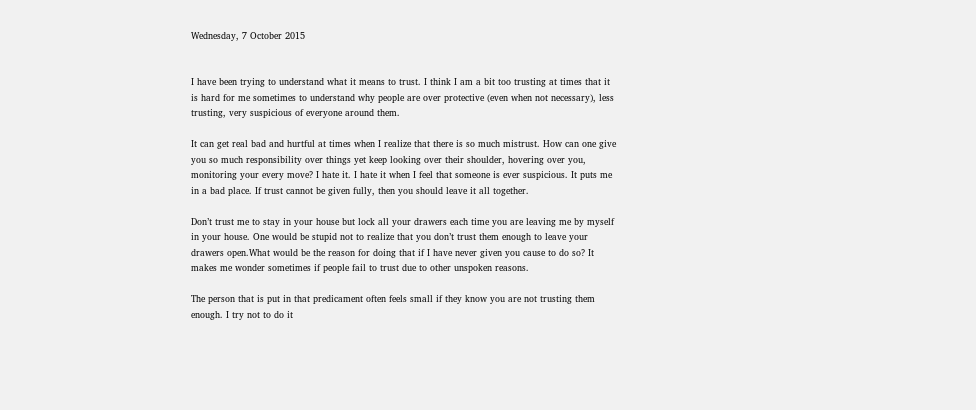Wednesday, 7 October 2015


I have been trying to understand what it means to trust. I think I am a bit too trusting at times that it is hard for me sometimes to understand why people are over protective (even when not necessary), less trusting, very suspicious of everyone around them.

It can get real bad and hurtful at times when I realize that there is so much mistrust. How can one give you so much responsibility over things yet keep looking over their shoulder, hovering over you, monitoring your every move? I hate it. I hate it when I feel that someone is ever suspicious. It puts me in a bad place. If trust cannot be given fully, then you should leave it all together.

Don’t trust me to stay in your house but lock all your drawers each time you are leaving me by myself in your house. One would be stupid not to realize that you don’t trust them enough to leave your drawers open.What would be the reason for doing that if I have never given you cause to do so? It makes me wonder sometimes if people fail to trust due to other unspoken reasons.

The person that is put in that predicament often feels small if they know you are not trusting them enough. I try not to do it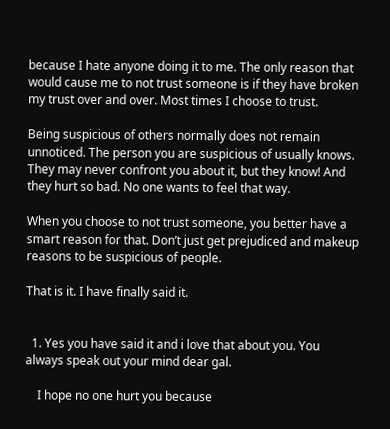because I hate anyone doing it to me. The only reason that would cause me to not trust someone is if they have broken my trust over and over. Most times I choose to trust.

Being suspicious of others normally does not remain unnoticed. The person you are suspicious of usually knows. They may never confront you about it, but they know! And they hurt so bad. No one wants to feel that way.

When you choose to not trust someone, you better have a smart reason for that. Don’t just get prejudiced and makeup reasons to be suspicious of people.

That is it. I have finally said it.


  1. Yes you have said it and i love that about you. You always speak out your mind dear gal.

    I hope no one hurt you because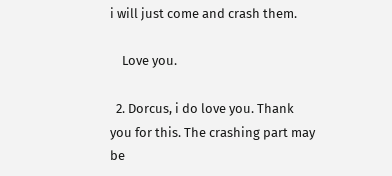i will just come and crash them.

    Love you.

  2. Dorcus, i do love you. Thank you for this. The crashing part may be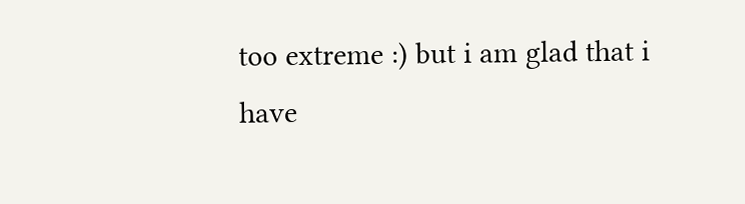too extreme :) but i am glad that i have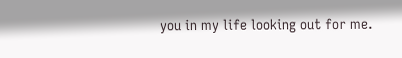you in my life looking out for me.